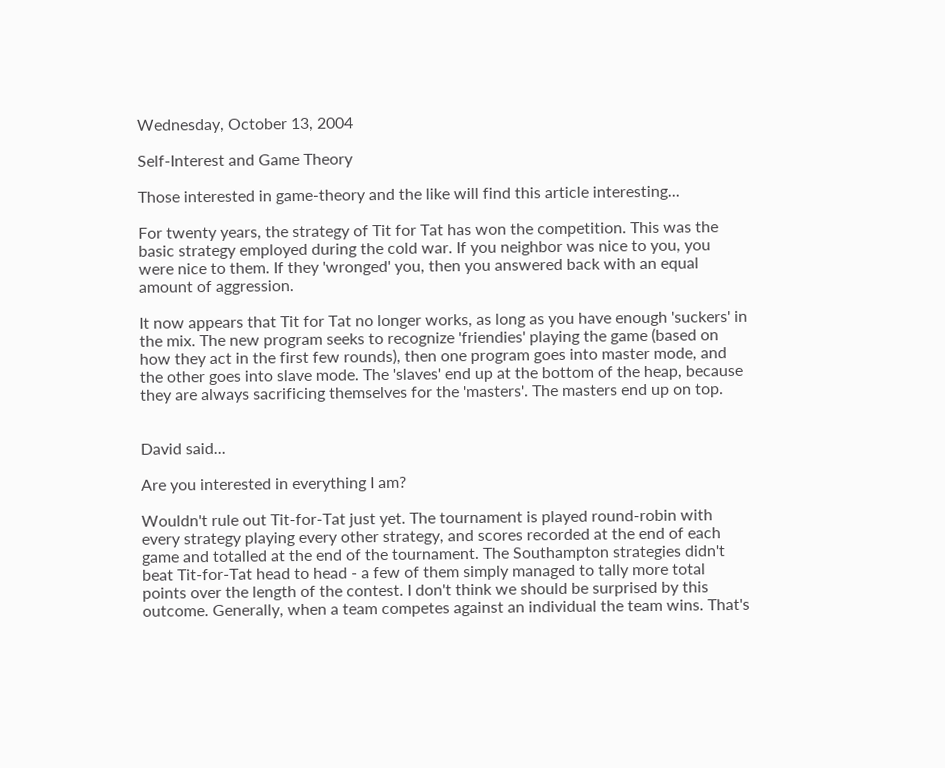Wednesday, October 13, 2004

Self-Interest and Game Theory

Those interested in game-theory and the like will find this article interesting...

For twenty years, the strategy of Tit for Tat has won the competition. This was the basic strategy employed during the cold war. If you neighbor was nice to you, you were nice to them. If they 'wronged' you, then you answered back with an equal amount of aggression.

It now appears that Tit for Tat no longer works, as long as you have enough 'suckers' in the mix. The new program seeks to recognize 'friendies' playing the game (based on how they act in the first few rounds), then one program goes into master mode, and the other goes into slave mode. The 'slaves' end up at the bottom of the heap, because they are always sacrificing themselves for the 'masters'. The masters end up on top.


David said...

Are you interested in everything I am?

Wouldn't rule out Tit-for-Tat just yet. The tournament is played round-robin with every strategy playing every other strategy, and scores recorded at the end of each game and totalled at the end of the tournament. The Southampton strategies didn't beat Tit-for-Tat head to head - a few of them simply managed to tally more total points over the length of the contest. I don't think we should be surprised by this outcome. Generally, when a team competes against an individual the team wins. That's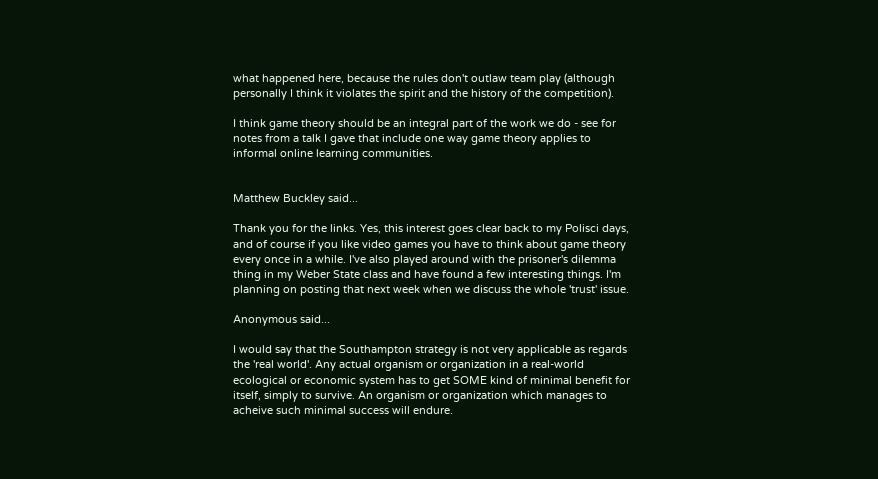what happened here, because the rules don't outlaw team play (although personally I think it violates the spirit and the history of the competition).

I think game theory should be an integral part of the work we do - see for notes from a talk I gave that include one way game theory applies to informal online learning communities.


Matthew Buckley said...

Thank you for the links. Yes, this interest goes clear back to my Polisci days, and of course if you like video games you have to think about game theory every once in a while. I've also played around with the prisoner's dilemma thing in my Weber State class and have found a few interesting things. I'm planning on posting that next week when we discuss the whole 'trust' issue.

Anonymous said...

I would say that the Southampton strategy is not very applicable as regards the 'real world'. Any actual organism or organization in a real-world ecological or economic system has to get SOME kind of minimal benefit for itself, simply to survive. An organism or organization which manages to acheive such minimal success will endure.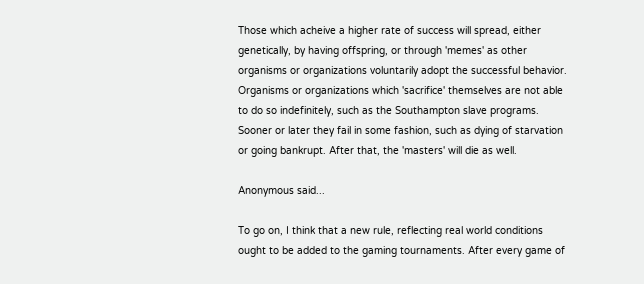Those which acheive a higher rate of success will spread, either genetically, by having offspring, or through 'memes' as other organisms or organizations voluntarily adopt the successful behavior. Organisms or organizations which 'sacrifice' themselves are not able to do so indefinitely, such as the Southampton slave programs. Sooner or later they fail in some fashion, such as dying of starvation or going bankrupt. After that, the 'masters' will die as well.

Anonymous said...

To go on, I think that a new rule, reflecting real world conditions ought to be added to the gaming tournaments. After every game of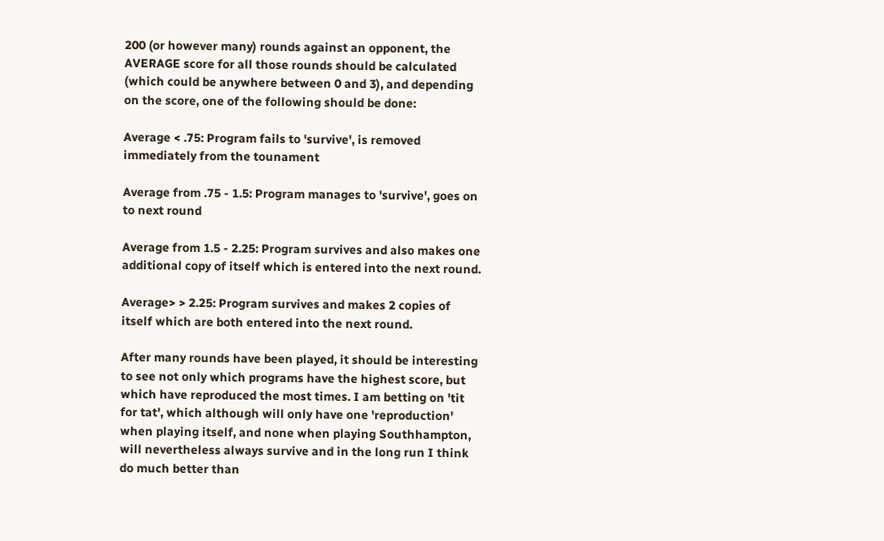200 (or however many) rounds against an opponent, the AVERAGE score for all those rounds should be calculated (which could be anywhere between 0 and 3), and depending on the score, one of the following should be done:

Average < .75: Program fails to 'survive', is removed immediately from the tounament

Average from .75 - 1.5: Program manages to 'survive', goes on to next round

Average from 1.5 - 2.25: Program survives and also makes one additional copy of itself which is entered into the next round.

Average> > 2.25: Program survives and makes 2 copies of itself which are both entered into the next round.

After many rounds have been played, it should be interesting to see not only which programs have the highest score, but which have reproduced the most times. I am betting on 'tit for tat', which although will only have one 'reproduction' when playing itself, and none when playing Southhampton, will nevertheless always survive and in the long run I think do much better than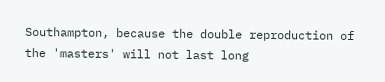Southampton, because the double reproduction of the 'masters' will not last long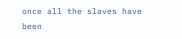once all the slaves have been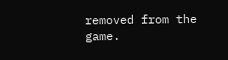removed from the game.